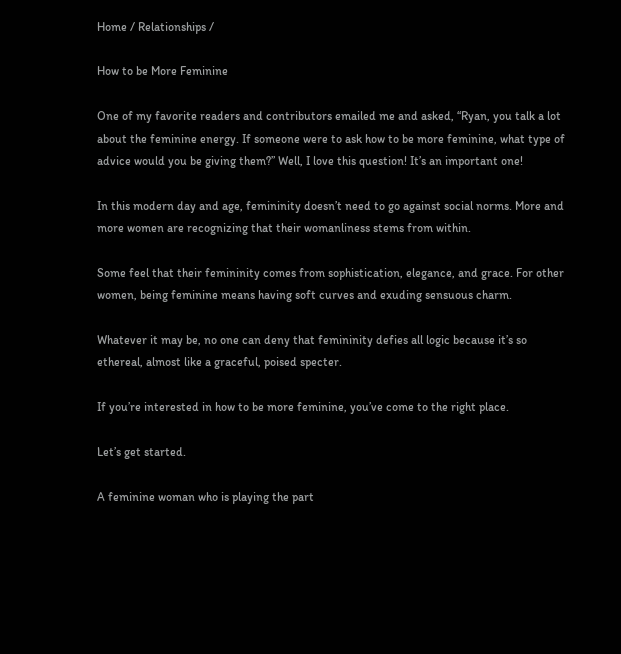Home / Relationships /

How to be More Feminine

One of my favorite readers and contributors emailed me and asked, “Ryan, you talk a lot about the feminine energy. If someone were to ask how to be more feminine, what type of advice would you be giving them?” Well, I love this question! It’s an important one!

In this modern day and age, femininity doesn’t need to go against social norms. More and more women are recognizing that their womanliness stems from within.

Some feel that their femininity comes from sophistication, elegance, and grace. For other women, being feminine means having soft curves and exuding sensuous charm.

Whatever it may be, no one can deny that femininity defies all logic because it’s so ethereal, almost like a graceful, poised specter.

If you’re interested in how to be more feminine, you’ve come to the right place.

Let’s get started.

A feminine woman who is playing the part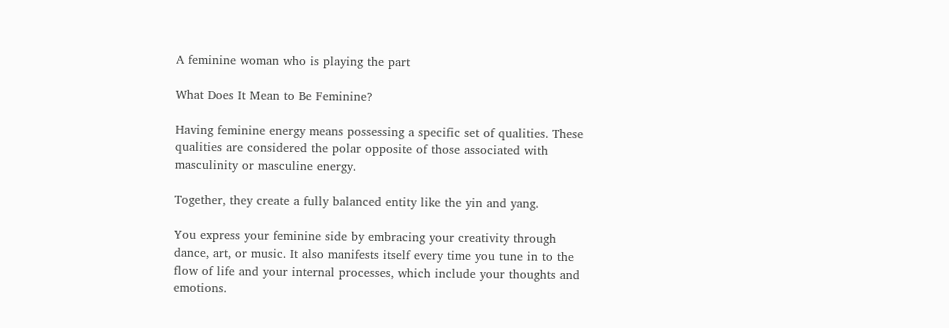A feminine woman who is playing the part

What Does It Mean to Be Feminine?

Having feminine energy means possessing a specific set of qualities. These qualities are considered the polar opposite of those associated with masculinity or masculine energy.

Together, they create a fully balanced entity like the yin and yang.

You express your feminine side by embracing your creativity through dance, art, or music. It also manifests itself every time you tune in to the flow of life and your internal processes, which include your thoughts and emotions.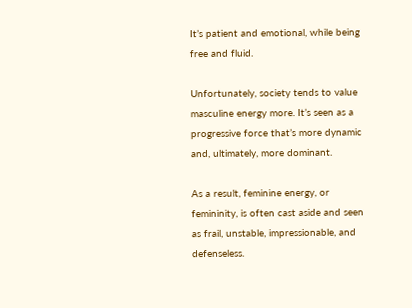It’s patient and emotional, while being free and fluid.

Unfortunately, society tends to value masculine energy more. It’s seen as a progressive force that’s more dynamic and, ultimately, more dominant.

As a result, feminine energy, or femininity, is often cast aside and seen as frail, unstable, impressionable, and defenseless.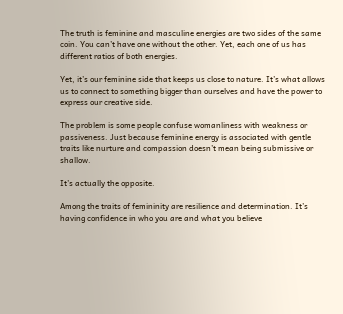The truth is feminine and masculine energies are two sides of the same coin. You can’t have one without the other. Yet, each one of us has different ratios of both energies.

Yet, it’s our feminine side that keeps us close to nature. It’s what allows us to connect to something bigger than ourselves and have the power to express our creative side.

The problem is some people confuse womanliness with weakness or passiveness. Just because feminine energy is associated with gentle traits like nurture and compassion doesn’t mean being submissive or shallow.

It’s actually the opposite.

Among the traits of femininity are resilience and determination. It’s having confidence in who you are and what you believe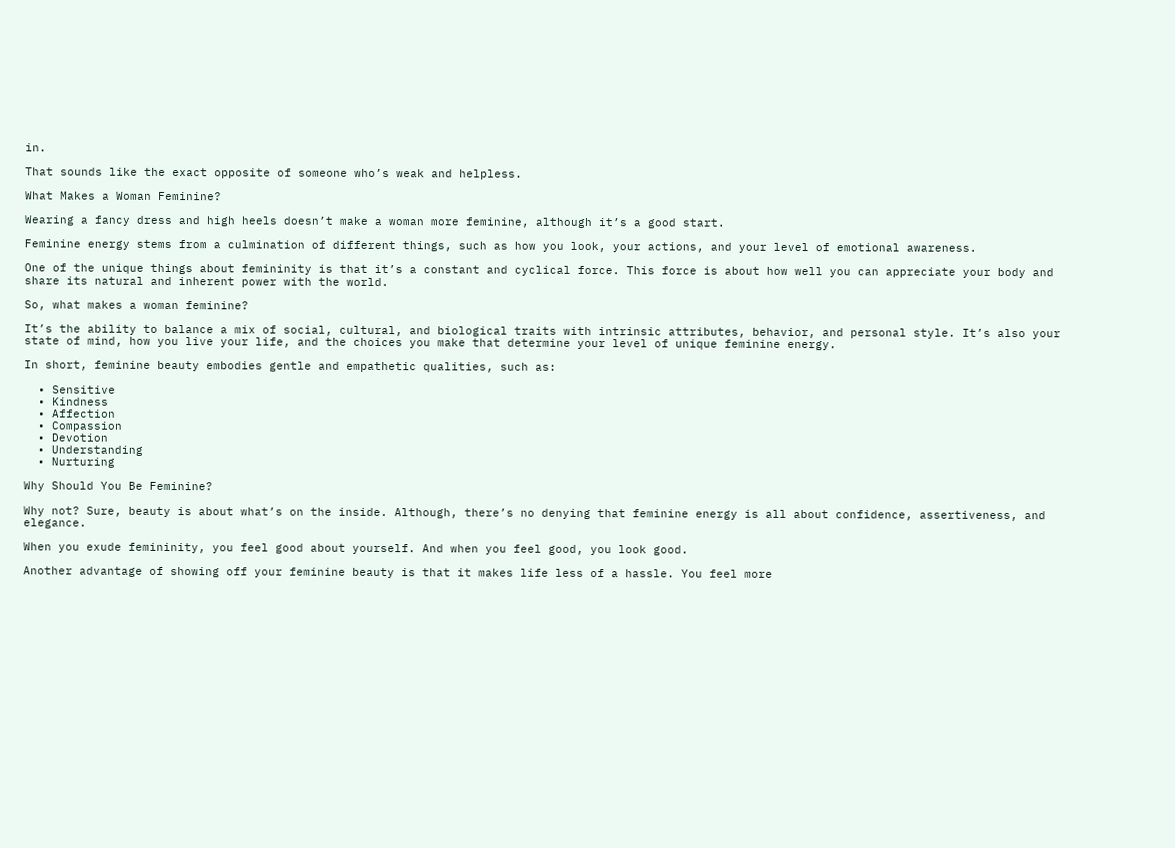in.

That sounds like the exact opposite of someone who’s weak and helpless.

What Makes a Woman Feminine?

Wearing a fancy dress and high heels doesn’t make a woman more feminine, although it’s a good start.

Feminine energy stems from a culmination of different things, such as how you look, your actions, and your level of emotional awareness.

One of the unique things about femininity is that it’s a constant and cyclical force. This force is about how well you can appreciate your body and share its natural and inherent power with the world.

So, what makes a woman feminine?

It’s the ability to balance a mix of social, cultural, and biological traits with intrinsic attributes, behavior, and personal style. It’s also your state of mind, how you live your life, and the choices you make that determine your level of unique feminine energy.

In short, feminine beauty embodies gentle and empathetic qualities, such as:

  • Sensitive
  • Kindness
  • Affection
  • Compassion
  • Devotion
  • Understanding
  • Nurturing

Why Should You Be Feminine?

Why not? Sure, beauty is about what’s on the inside. Although, there’s no denying that feminine energy is all about confidence, assertiveness, and elegance.

When you exude femininity, you feel good about yourself. And when you feel good, you look good.

Another advantage of showing off your feminine beauty is that it makes life less of a hassle. You feel more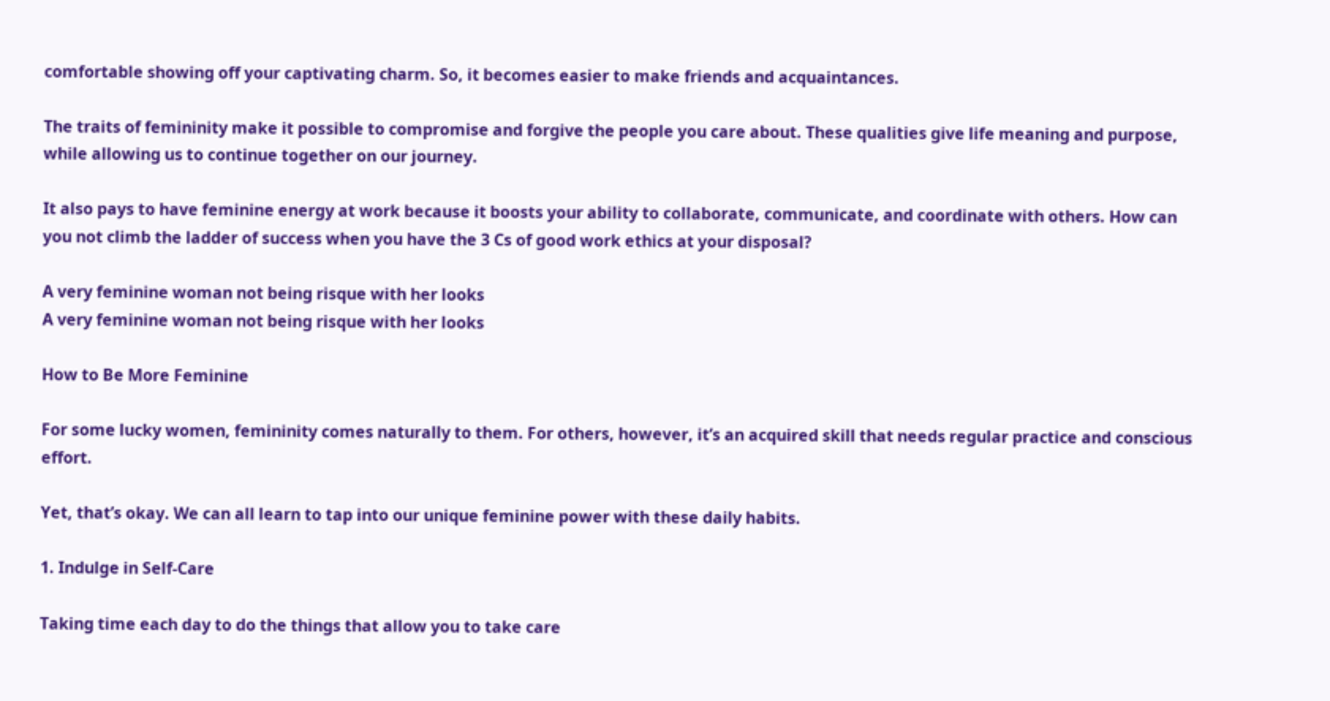comfortable showing off your captivating charm. So, it becomes easier to make friends and acquaintances.

The traits of femininity make it possible to compromise and forgive the people you care about. These qualities give life meaning and purpose, while allowing us to continue together on our journey.

It also pays to have feminine energy at work because it boosts your ability to collaborate, communicate, and coordinate with others. How can you not climb the ladder of success when you have the 3 Cs of good work ethics at your disposal?

A very feminine woman not being risque with her looks
A very feminine woman not being risque with her looks

How to Be More Feminine

For some lucky women, femininity comes naturally to them. For others, however, it’s an acquired skill that needs regular practice and conscious effort.

Yet, that’s okay. We can all learn to tap into our unique feminine power with these daily habits.

1. Indulge in Self-Care

Taking time each day to do the things that allow you to take care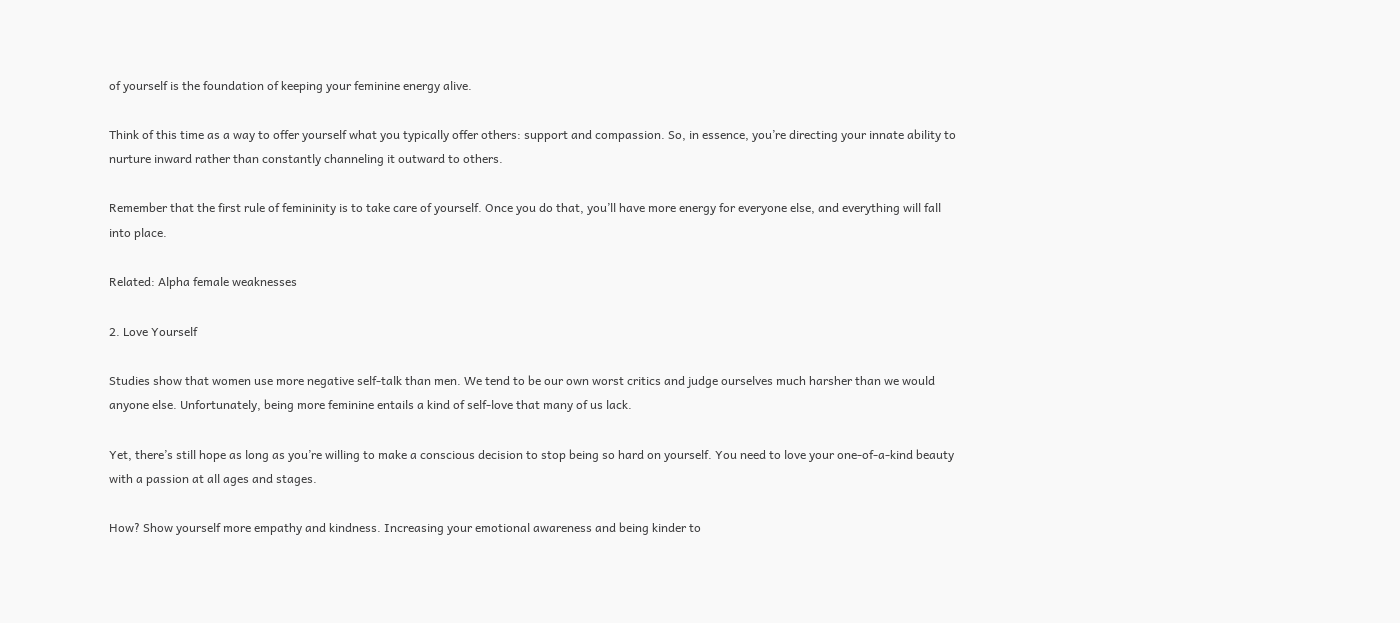of yourself is the foundation of keeping your feminine energy alive.

Think of this time as a way to offer yourself what you typically offer others: support and compassion. So, in essence, you’re directing your innate ability to nurture inward rather than constantly channeling it outward to others.

Remember that the first rule of femininity is to take care of yourself. Once you do that, you’ll have more energy for everyone else, and everything will fall into place.

Related: Alpha female weaknesses

2. Love Yourself

Studies show that women use more negative self-talk than men. We tend to be our own worst critics and judge ourselves much harsher than we would anyone else. Unfortunately, being more feminine entails a kind of self-love that many of us lack.

Yet, there’s still hope as long as you’re willing to make a conscious decision to stop being so hard on yourself. You need to love your one-of-a-kind beauty with a passion at all ages and stages.

How? Show yourself more empathy and kindness. Increasing your emotional awareness and being kinder to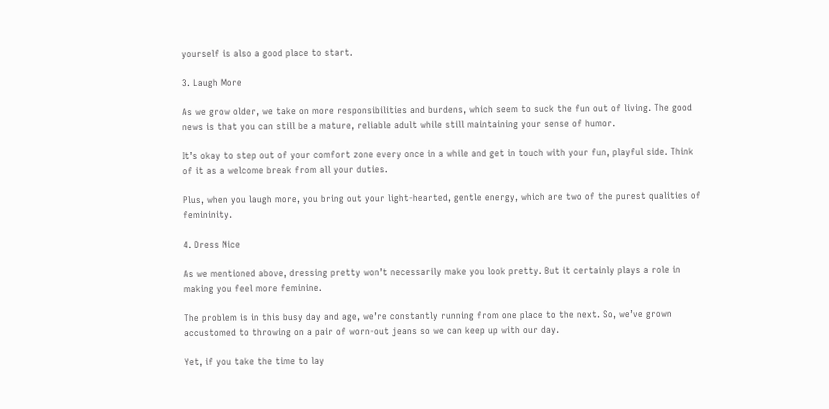yourself is also a good place to start.

3. Laugh More

As we grow older, we take on more responsibilities and burdens, which seem to suck the fun out of living. The good news is that you can still be a mature, reliable adult while still maintaining your sense of humor.

It’s okay to step out of your comfort zone every once in a while and get in touch with your fun, playful side. Think of it as a welcome break from all your duties.

Plus, when you laugh more, you bring out your light-hearted, gentle energy, which are two of the purest qualities of femininity.

4. Dress Nice

As we mentioned above, dressing pretty won’t necessarily make you look pretty. But it certainly plays a role in making you feel more feminine.

The problem is in this busy day and age, we’re constantly running from one place to the next. So, we’ve grown accustomed to throwing on a pair of worn-out jeans so we can keep up with our day.

Yet, if you take the time to lay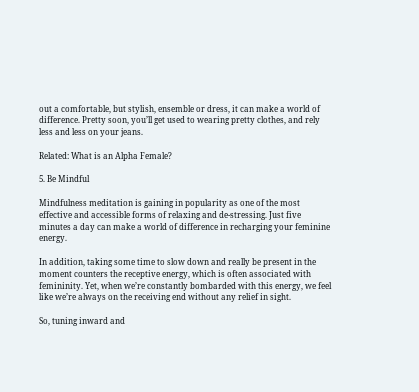out a comfortable, but stylish, ensemble or dress, it can make a world of difference. Pretty soon, you’ll get used to wearing pretty clothes, and rely less and less on your jeans.

Related: What is an Alpha Female?

5. Be Mindful

Mindfulness meditation is gaining in popularity as one of the most effective and accessible forms of relaxing and de-stressing. Just five minutes a day can make a world of difference in recharging your feminine energy.

In addition, taking some time to slow down and really be present in the moment counters the receptive energy, which is often associated with femininity. Yet, when we’re constantly bombarded with this energy, we feel like we’re always on the receiving end without any relief in sight.

So, tuning inward and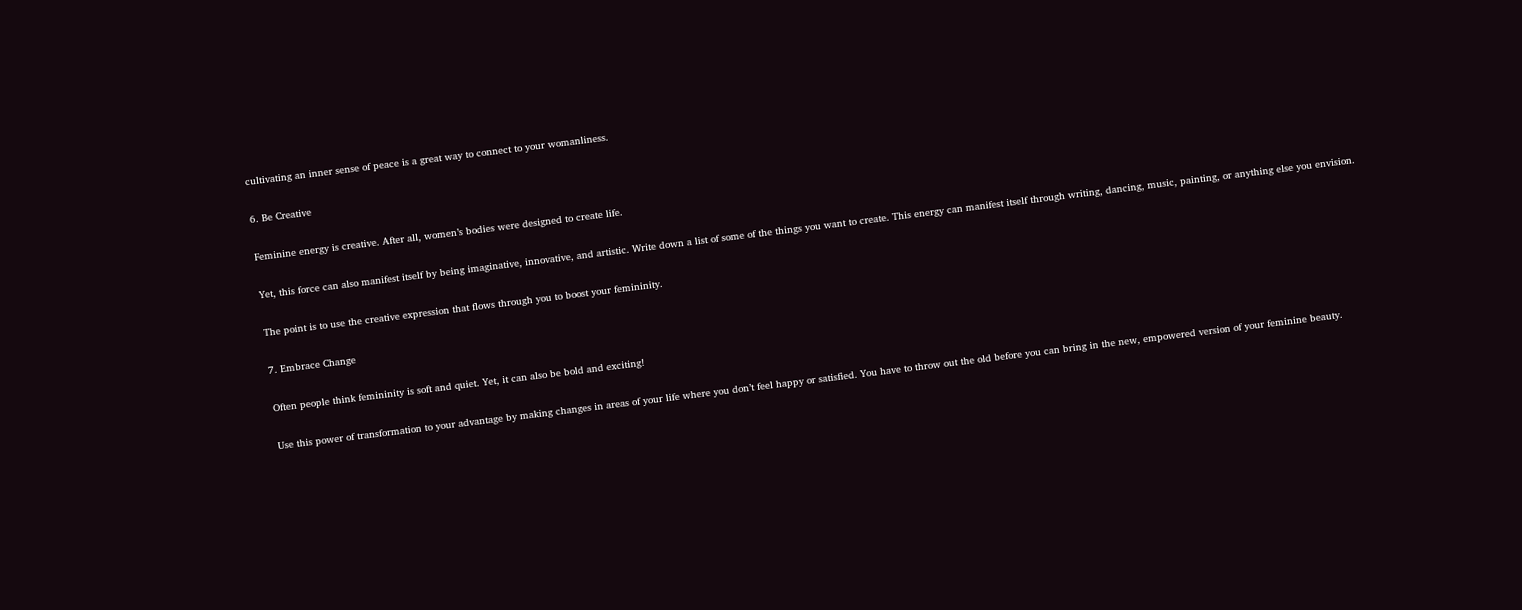cultivating an inner sense of peace is a great way to connect to your womanliness.

6. Be Creative

Feminine energy is creative. After all, women’s bodies were designed to create life.

Yet, this force can also manifest itself by being imaginative, innovative, and artistic. Write down a list of some of the things you want to create. This energy can manifest itself through writing, dancing, music, painting, or anything else you envision.

The point is to use the creative expression that flows through you to boost your femininity.

7. Embrace Change

Often people think femininity is soft and quiet. Yet, it can also be bold and exciting!

Use this power of transformation to your advantage by making changes in areas of your life where you don’t feel happy or satisfied. You have to throw out the old before you can bring in the new, empowered version of your feminine beauty.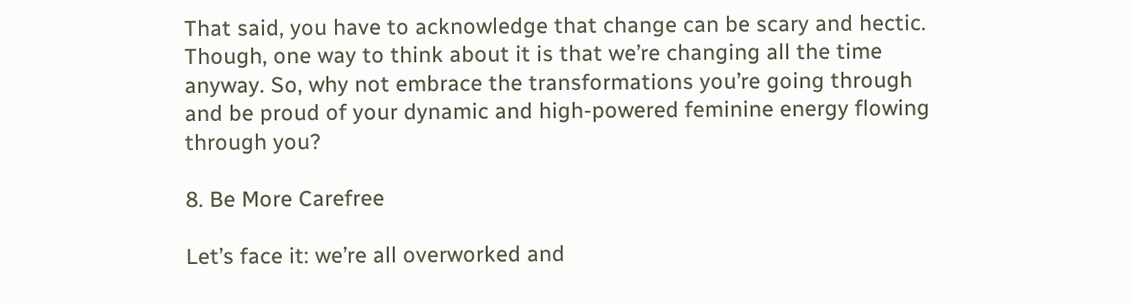That said, you have to acknowledge that change can be scary and hectic. Though, one way to think about it is that we’re changing all the time anyway. So, why not embrace the transformations you’re going through and be proud of your dynamic and high-powered feminine energy flowing through you?

8. Be More Carefree

Let’s face it: we’re all overworked and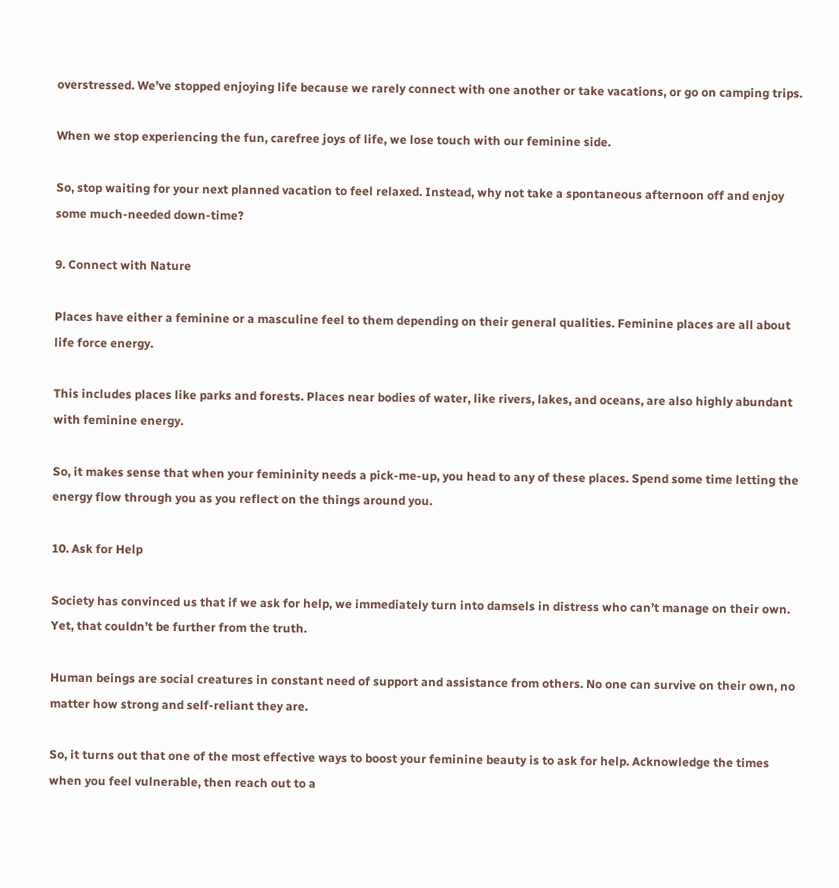overstressed. We’ve stopped enjoying life because we rarely connect with one another or take vacations, or go on camping trips.

When we stop experiencing the fun, carefree joys of life, we lose touch with our feminine side.

So, stop waiting for your next planned vacation to feel relaxed. Instead, why not take a spontaneous afternoon off and enjoy some much-needed down-time?

9. Connect with Nature

Places have either a feminine or a masculine feel to them depending on their general qualities. Feminine places are all about life force energy.

This includes places like parks and forests. Places near bodies of water, like rivers, lakes, and oceans, are also highly abundant with feminine energy.

So, it makes sense that when your femininity needs a pick-me-up, you head to any of these places. Spend some time letting the energy flow through you as you reflect on the things around you.

10. Ask for Help

Society has convinced us that if we ask for help, we immediately turn into damsels in distress who can’t manage on their own. Yet, that couldn’t be further from the truth.

Human beings are social creatures in constant need of support and assistance from others. No one can survive on their own, no matter how strong and self-reliant they are.

So, it turns out that one of the most effective ways to boost your feminine beauty is to ask for help. Acknowledge the times when you feel vulnerable, then reach out to a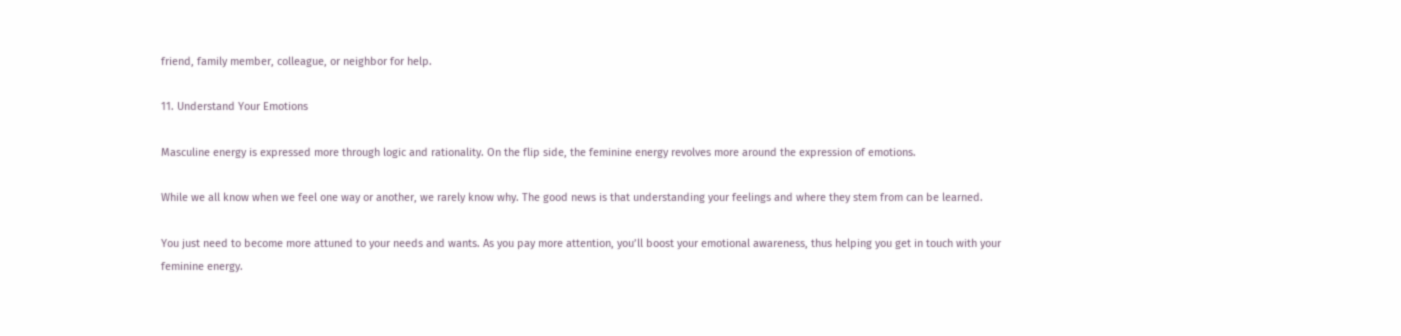friend, family member, colleague, or neighbor for help.

11. Understand Your Emotions

Masculine energy is expressed more through logic and rationality. On the flip side, the feminine energy revolves more around the expression of emotions.

While we all know when we feel one way or another, we rarely know why. The good news is that understanding your feelings and where they stem from can be learned.

You just need to become more attuned to your needs and wants. As you pay more attention, you’ll boost your emotional awareness, thus helping you get in touch with your feminine energy.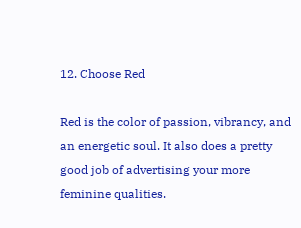12. Choose Red

Red is the color of passion, vibrancy, and an energetic soul. It also does a pretty good job of advertising your more feminine qualities.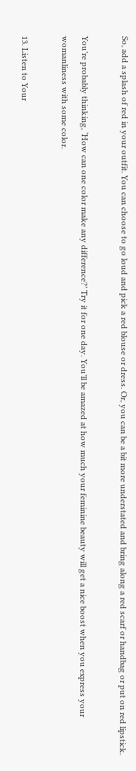So, add a splash of red in your outfit. You can choose to go loud and pick a red blouse or dress. Or, you can be a bit more understated and bring along a red scarf or handbag or put on red lipstick.

You’re probably thinking, ‘How can one color make any difference?’ Try it for one day. You’ll be amazed at how much your feminine beauty will get a nice boost when you express your womanliness with some color.

13. Listen to Your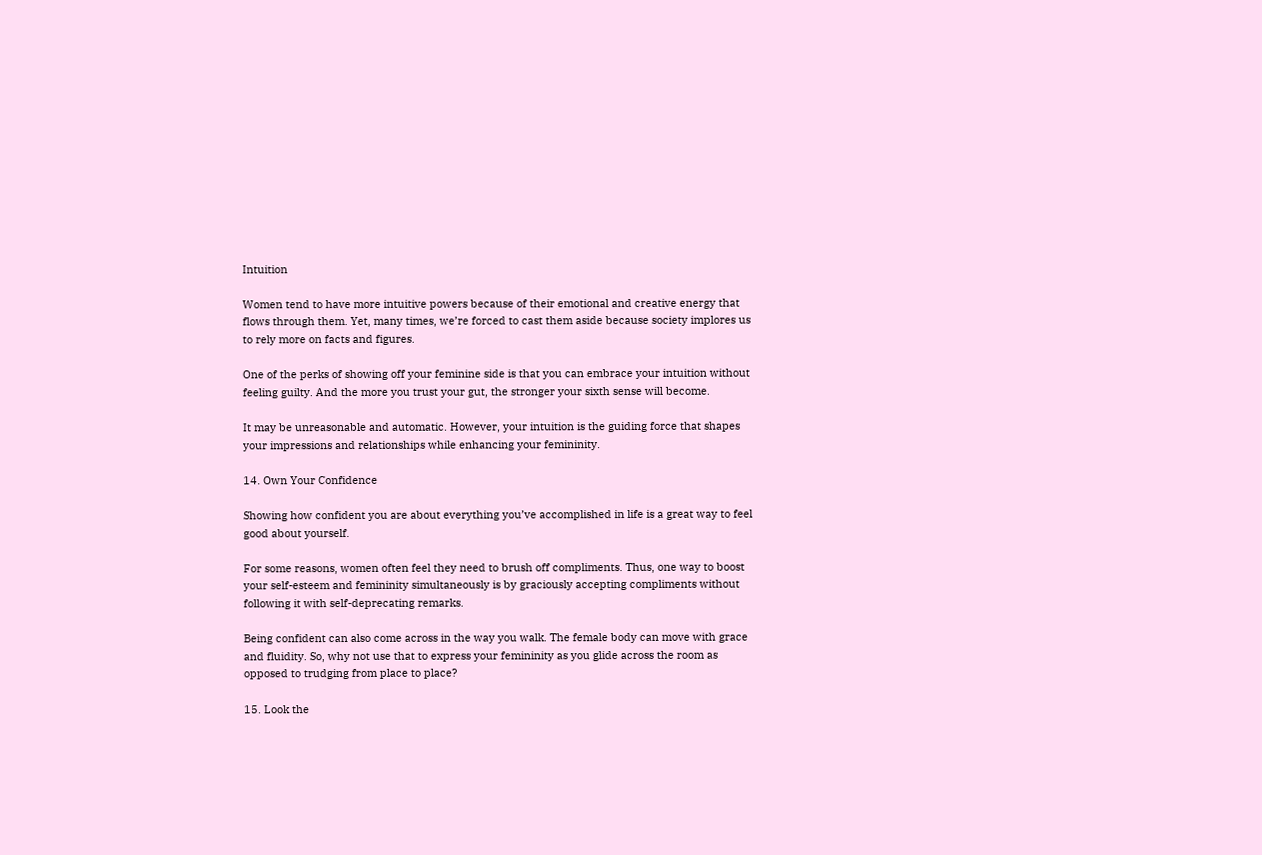Intuition

Women tend to have more intuitive powers because of their emotional and creative energy that flows through them. Yet, many times, we’re forced to cast them aside because society implores us to rely more on facts and figures.

One of the perks of showing off your feminine side is that you can embrace your intuition without feeling guilty. And the more you trust your gut, the stronger your sixth sense will become.

It may be unreasonable and automatic. However, your intuition is the guiding force that shapes your impressions and relationships while enhancing your femininity.

14. Own Your Confidence

Showing how confident you are about everything you’ve accomplished in life is a great way to feel good about yourself.

For some reasons, women often feel they need to brush off compliments. Thus, one way to boost your self-esteem and femininity simultaneously is by graciously accepting compliments without following it with self-deprecating remarks.

Being confident can also come across in the way you walk. The female body can move with grace and fluidity. So, why not use that to express your femininity as you glide across the room as opposed to trudging from place to place?

15. Look the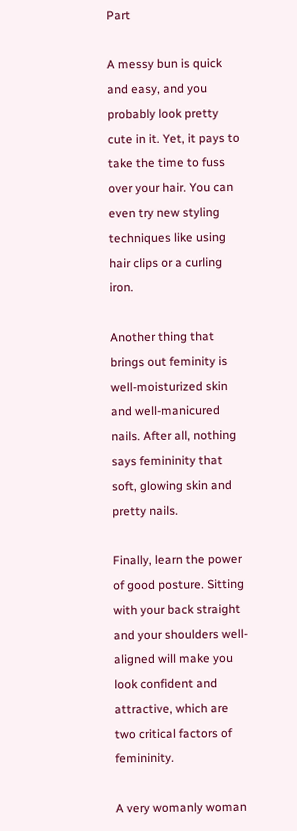Part

A messy bun is quick and easy, and you probably look pretty cute in it. Yet, it pays to take the time to fuss over your hair. You can even try new styling techniques like using hair clips or a curling iron.

Another thing that brings out feminity is well-moisturized skin and well-manicured nails. After all, nothing says femininity that soft, glowing skin and pretty nails.

Finally, learn the power of good posture. Sitting with your back straight and your shoulders well-aligned will make you look confident and attractive, which are two critical factors of femininity.

A very womanly woman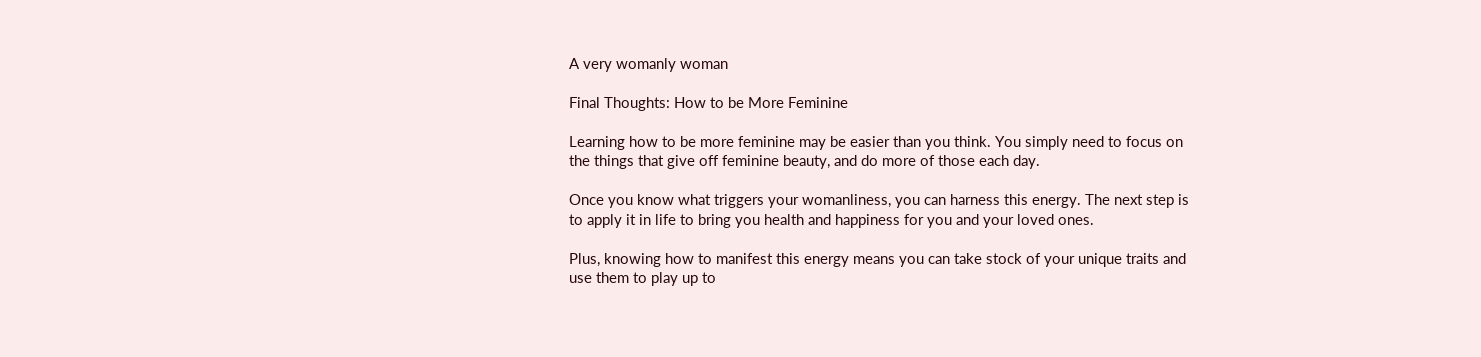A very womanly woman

Final Thoughts: How to be More Feminine

Learning how to be more feminine may be easier than you think. You simply need to focus on the things that give off feminine beauty, and do more of those each day.

Once you know what triggers your womanliness, you can harness this energy. The next step is to apply it in life to bring you health and happiness for you and your loved ones.

Plus, knowing how to manifest this energy means you can take stock of your unique traits and use them to play up to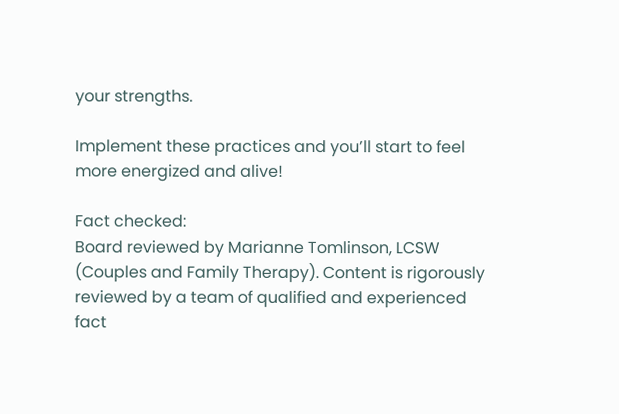your strengths.

Implement these practices and you’ll start to feel more energized and alive!

Fact checked:
Board reviewed by Marianne Tomlinson, LCSW (Couples and Family Therapy). Content is rigorously reviewed by a team of qualified and experienced fact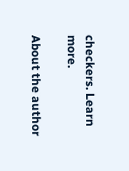checkers. Learn more.

About the author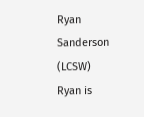Ryan Sanderson (LCSW) Ryan is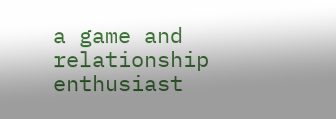a game and relationship enthusiast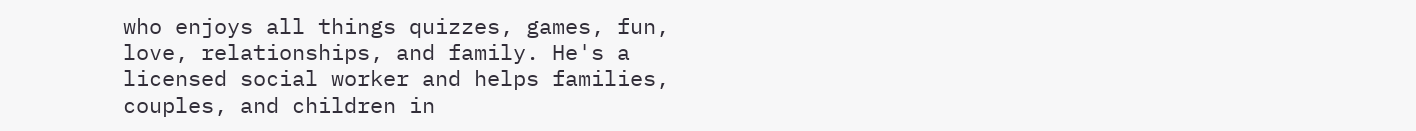who enjoys all things quizzes, games, fun, love, relationships, and family. He's a licensed social worker and helps families, couples, and children in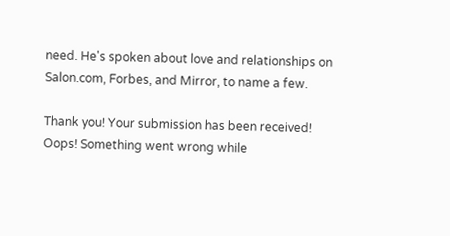need. He's spoken about love and relationships on Salon.com, Forbes, and Mirror, to name a few.

Thank you! Your submission has been received!
Oops! Something went wrong while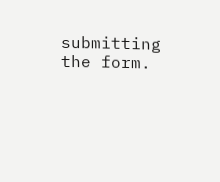submitting the form.